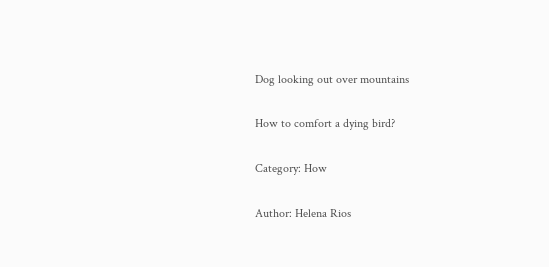Dog looking out over mountains

How to comfort a dying bird?

Category: How

Author: Helena Rios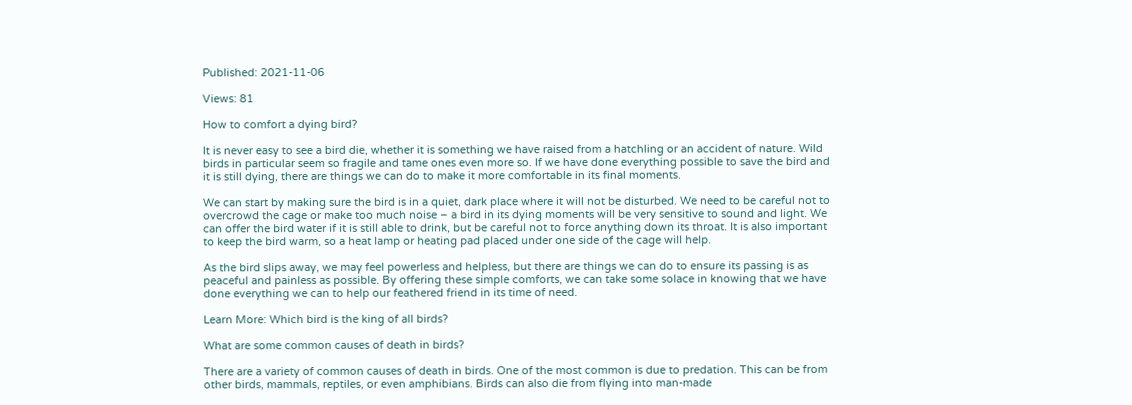Published: 2021-11-06

Views: 81

How to comfort a dying bird?

It is never easy to see a bird die, whether it is something we have raised from a hatchling or an accident of nature. Wild birds in particular seem so fragile and tame ones even more so. If we have done everything possible to save the bird and it is still dying, there are things we can do to make it more comfortable in its final moments.

We can start by making sure the bird is in a quiet, dark place where it will not be disturbed. We need to be careful not to overcrowd the cage or make too much noise – a bird in its dying moments will be very sensitive to sound and light. We can offer the bird water if it is still able to drink, but be careful not to force anything down its throat. It is also important to keep the bird warm, so a heat lamp or heating pad placed under one side of the cage will help.

As the bird slips away, we may feel powerless and helpless, but there are things we can do to ensure its passing is as peaceful and painless as possible. By offering these simple comforts, we can take some solace in knowing that we have done everything we can to help our feathered friend in its time of need.

Learn More: Which bird is the king of all birds?

What are some common causes of death in birds?

There are a variety of common causes of death in birds. One of the most common is due to predation. This can be from other birds, mammals, reptiles, or even amphibians. Birds can also die from flying into man-made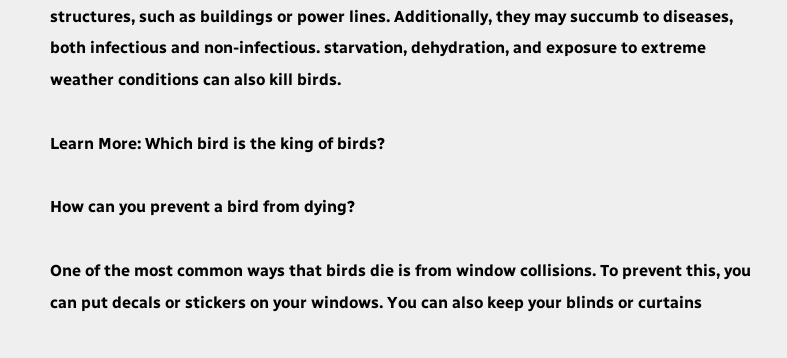structures, such as buildings or power lines. Additionally, they may succumb to diseases, both infectious and non-infectious. starvation, dehydration, and exposure to extreme weather conditions can also kill birds.

Learn More: Which bird is the king of birds?

How can you prevent a bird from dying?

One of the most common ways that birds die is from window collisions. To prevent this, you can put decals or stickers on your windows. You can also keep your blinds or curtains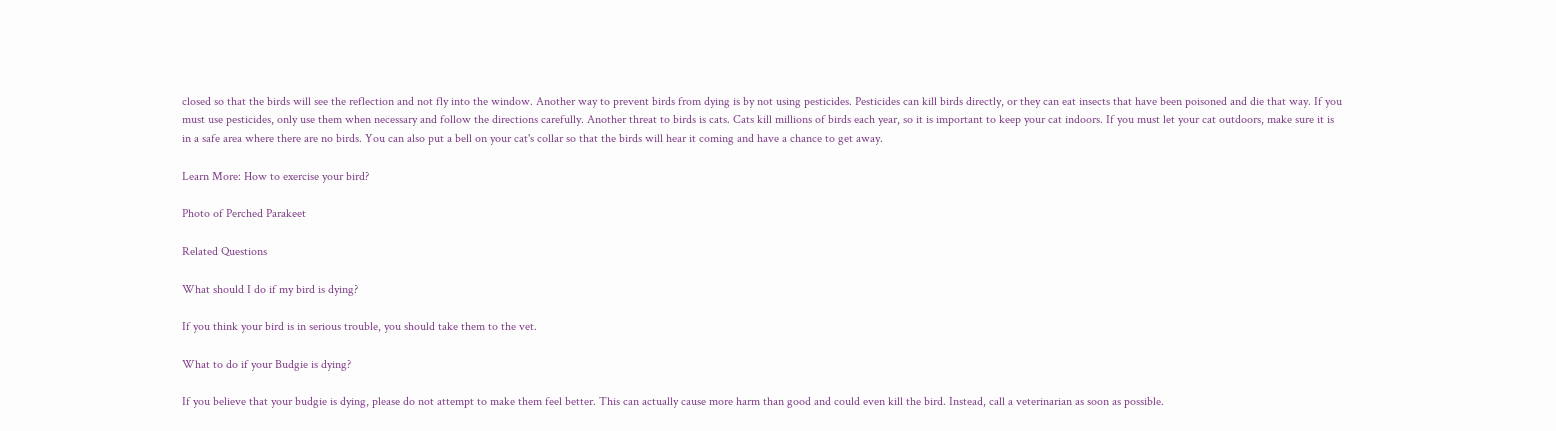closed so that the birds will see the reflection and not fly into the window. Another way to prevent birds from dying is by not using pesticides. Pesticides can kill birds directly, or they can eat insects that have been poisoned and die that way. If you must use pesticides, only use them when necessary and follow the directions carefully. Another threat to birds is cats. Cats kill millions of birds each year, so it is important to keep your cat indoors. If you must let your cat outdoors, make sure it is in a safe area where there are no birds. You can also put a bell on your cat's collar so that the birds will hear it coming and have a chance to get away.

Learn More: How to exercise your bird?

Photo of Perched Parakeet

Related Questions

What should I do if my bird is dying?

If you think your bird is in serious trouble, you should take them to the vet.

What to do if your Budgie is dying?

If you believe that your budgie is dying, please do not attempt to make them feel better. This can actually cause more harm than good and could even kill the bird. Instead, call a veterinarian as soon as possible.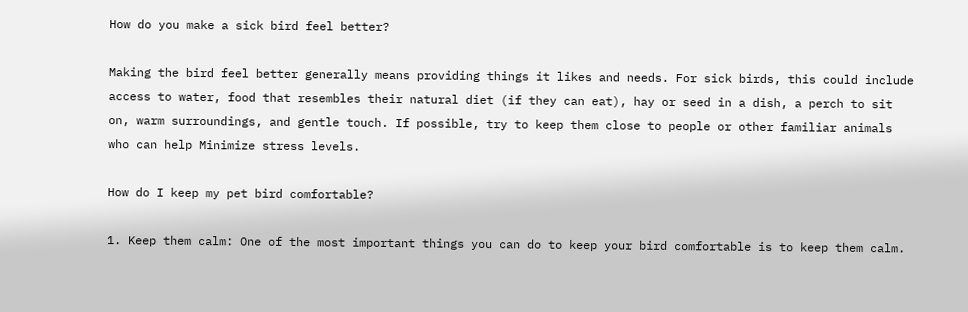How do you make a sick bird feel better?

Making the bird feel better generally means providing things it likes and needs. For sick birds, this could include access to water, food that resembles their natural diet (if they can eat), hay or seed in a dish, a perch to sit on, warm surroundings, and gentle touch. If possible, try to keep them close to people or other familiar animals who can help Minimize stress levels.

How do I keep my pet bird comfortable?

1. Keep them calm: One of the most important things you can do to keep your bird comfortable is to keep them calm.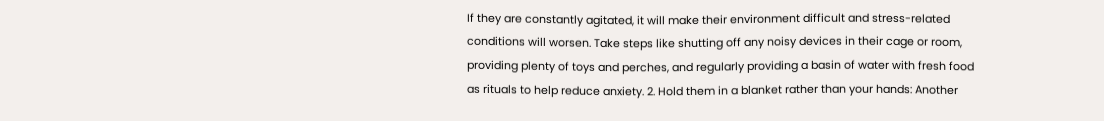If they are constantly agitated, it will make their environment difficult and stress-related conditions will worsen. Take steps like shutting off any noisy devices in their cage or room, providing plenty of toys and perches, and regularly providing a basin of water with fresh food as rituals to help reduce anxiety. 2. Hold them in a blanket rather than your hands: Another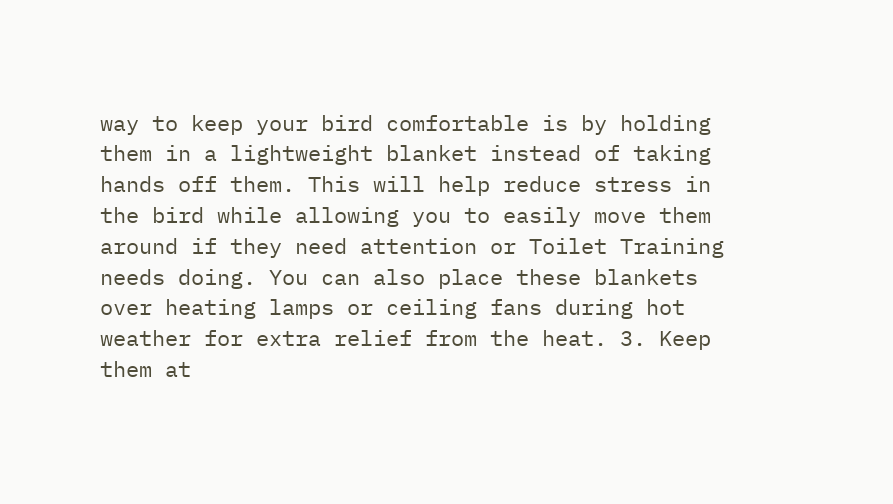way to keep your bird comfortable is by holding them in a lightweight blanket instead of taking hands off them. This will help reduce stress in the bird while allowing you to easily move them around if they need attention or Toilet Training needs doing. You can also place these blankets over heating lamps or ceiling fans during hot weather for extra relief from the heat. 3. Keep them at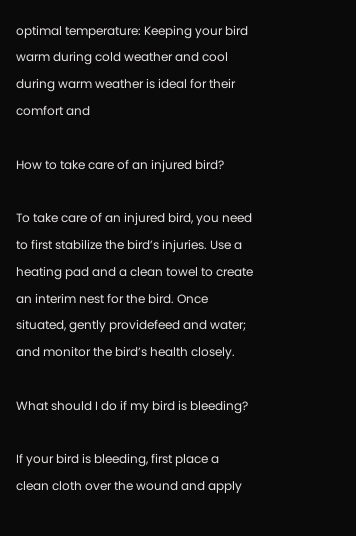optimal temperature: Keeping your bird warm during cold weather and cool during warm weather is ideal for their comfort and

How to take care of an injured bird?

To take care of an injured bird, you need to first stabilize the bird’s injuries. Use a heating pad and a clean towel to create an interim nest for the bird. Once situated, gently providefeed and water; and monitor the bird’s health closely.

What should I do if my bird is bleeding?

If your bird is bleeding, first place a clean cloth over the wound and apply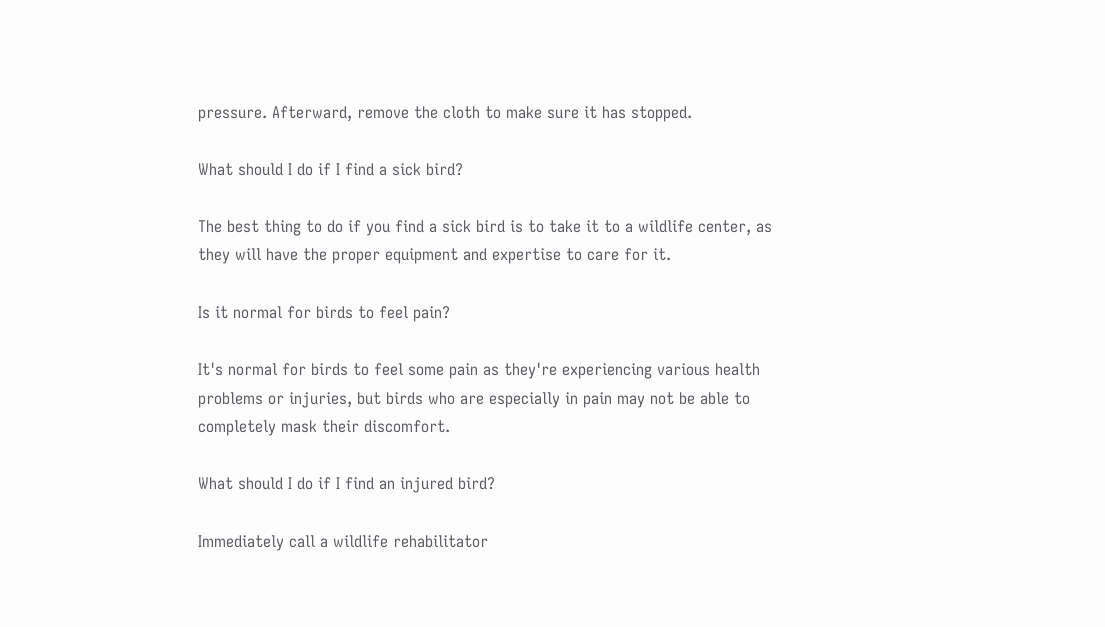pressure. Afterward, remove the cloth to make sure it has stopped.

What should I do if I find a sick bird?

The best thing to do if you find a sick bird is to take it to a wildlife center, as they will have the proper equipment and expertise to care for it.

Is it normal for birds to feel pain?

It's normal for birds to feel some pain as they're experiencing various health problems or injuries, but birds who are especially in pain may not be able to completely mask their discomfort.

What should I do if I find an injured bird?

Immediately call a wildlife rehabilitator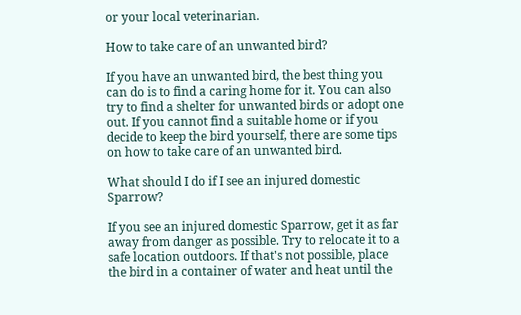or your local veterinarian.

How to take care of an unwanted bird?

If you have an unwanted bird, the best thing you can do is to find a caring home for it. You can also try to find a shelter for unwanted birds or adopt one out. If you cannot find a suitable home or if you decide to keep the bird yourself, there are some tips on how to take care of an unwanted bird.

What should I do if I see an injured domestic Sparrow?

If you see an injured domestic Sparrow, get it as far away from danger as possible. Try to relocate it to a safe location outdoors. If that's not possible, place the bird in a container of water and heat until the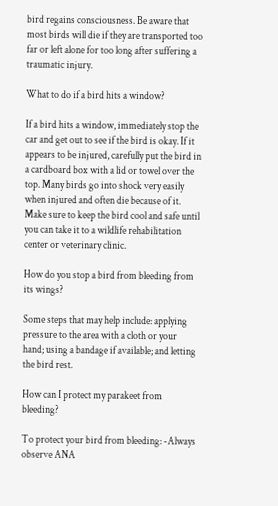bird regains consciousness. Be aware that most birds will die if they are transported too far or left alone for too long after suffering a traumatic injury.

What to do if a bird hits a window?

If a bird hits a window, immediately stop the car and get out to see if the bird is okay. If it appears to be injured, carefully put the bird in a cardboard box with a lid or towel over the top. Many birds go into shock very easily when injured and often die because of it. Make sure to keep the bird cool and safe until you can take it to a wildlife rehabilitation center or veterinary clinic.

How do you stop a bird from bleeding from its wings?

Some steps that may help include: applying pressure to the area with a cloth or your hand; using a bandage if available; and letting the bird rest.

How can I protect my parakeet from bleeding?

To protect your bird from bleeding: -Always observe ANA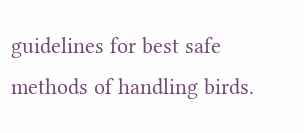guidelines for best safe methods of handling birds.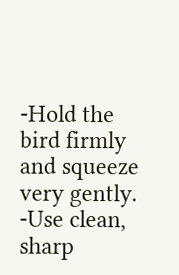-Hold the bird firmly and squeeze very gently. -Use clean, sharp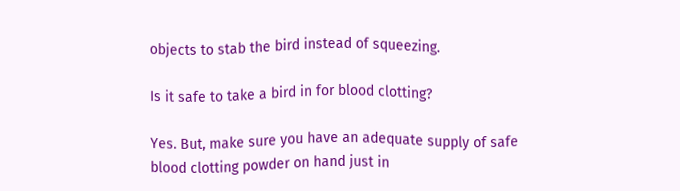objects to stab the bird instead of squeezing.

Is it safe to take a bird in for blood clotting?

Yes. But, make sure you have an adequate supply of safe blood clotting powder on hand just in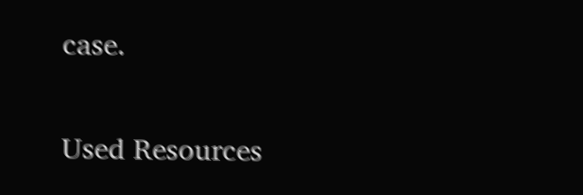case.

Used Resources